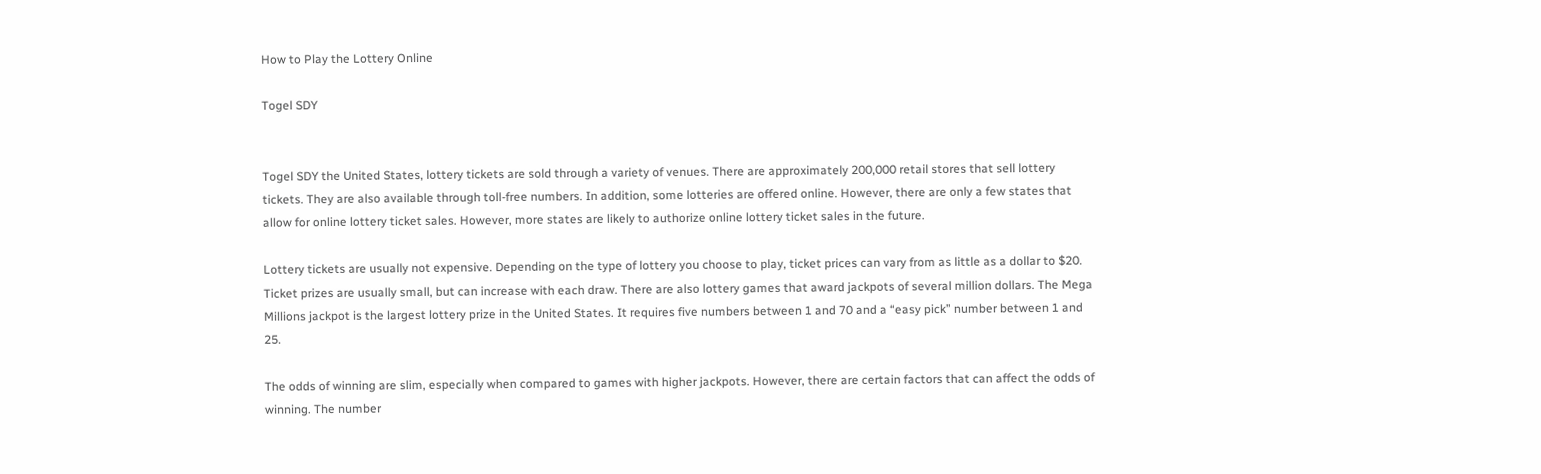How to Play the Lottery Online

Togel SDY


Togel SDY the United States, lottery tickets are sold through a variety of venues. There are approximately 200,000 retail stores that sell lottery tickets. They are also available through toll-free numbers. In addition, some lotteries are offered online. However, there are only a few states that allow for online lottery ticket sales. However, more states are likely to authorize online lottery ticket sales in the future.

Lottery tickets are usually not expensive. Depending on the type of lottery you choose to play, ticket prices can vary from as little as a dollar to $20. Ticket prizes are usually small, but can increase with each draw. There are also lottery games that award jackpots of several million dollars. The Mega Millions jackpot is the largest lottery prize in the United States. It requires five numbers between 1 and 70 and a “easy pick” number between 1 and 25.

The odds of winning are slim, especially when compared to games with higher jackpots. However, there are certain factors that can affect the odds of winning. The number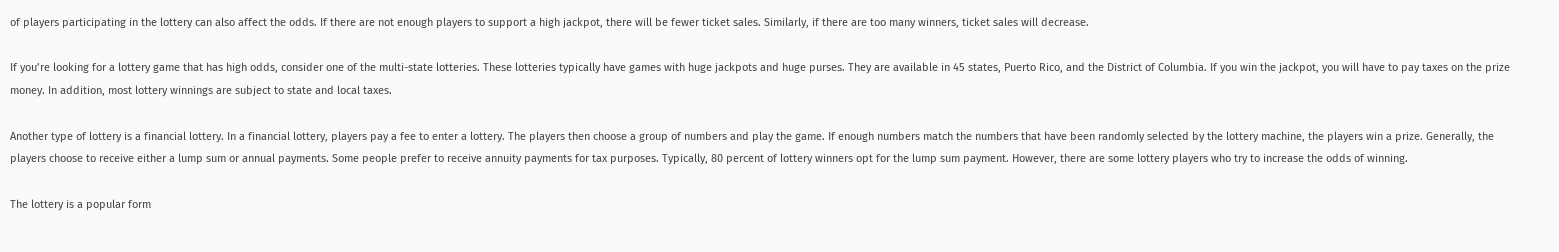of players participating in the lottery can also affect the odds. If there are not enough players to support a high jackpot, there will be fewer ticket sales. Similarly, if there are too many winners, ticket sales will decrease.

If you’re looking for a lottery game that has high odds, consider one of the multi-state lotteries. These lotteries typically have games with huge jackpots and huge purses. They are available in 45 states, Puerto Rico, and the District of Columbia. If you win the jackpot, you will have to pay taxes on the prize money. In addition, most lottery winnings are subject to state and local taxes.

Another type of lottery is a financial lottery. In a financial lottery, players pay a fee to enter a lottery. The players then choose a group of numbers and play the game. If enough numbers match the numbers that have been randomly selected by the lottery machine, the players win a prize. Generally, the players choose to receive either a lump sum or annual payments. Some people prefer to receive annuity payments for tax purposes. Typically, 80 percent of lottery winners opt for the lump sum payment. However, there are some lottery players who try to increase the odds of winning.

The lottery is a popular form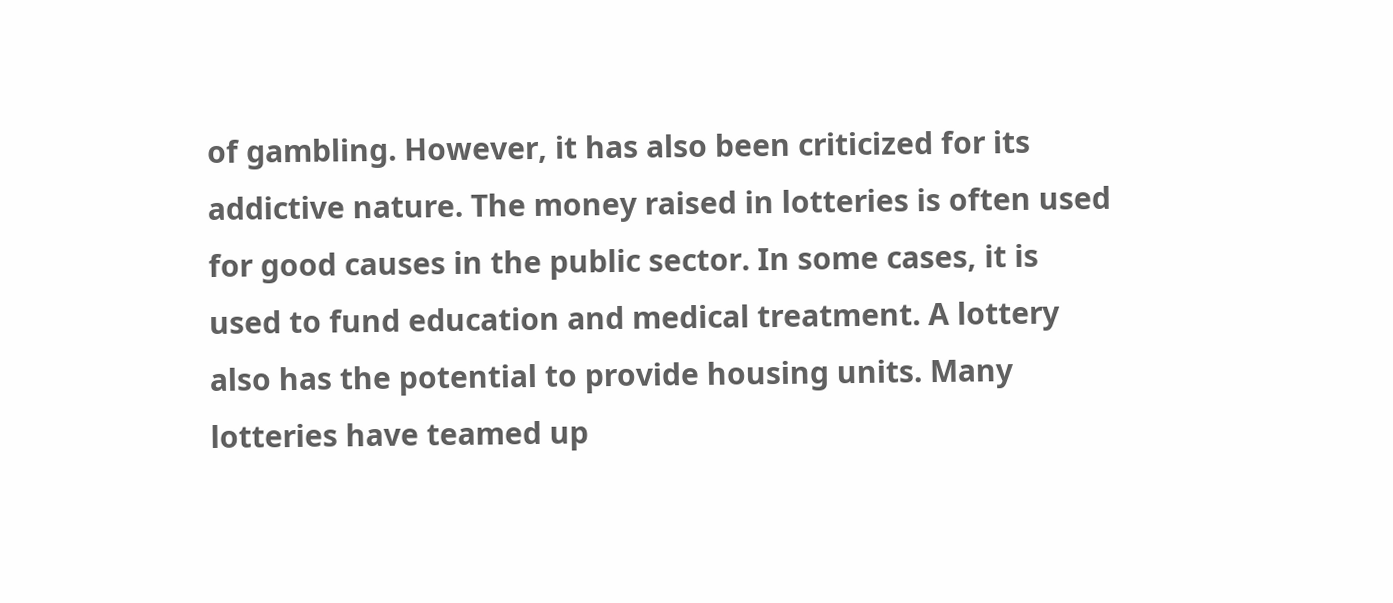of gambling. However, it has also been criticized for its addictive nature. The money raised in lotteries is often used for good causes in the public sector. In some cases, it is used to fund education and medical treatment. A lottery also has the potential to provide housing units. Many lotteries have teamed up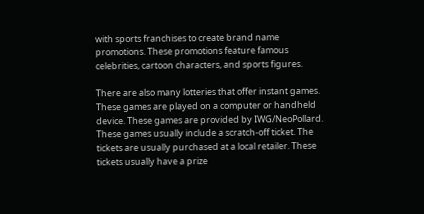with sports franchises to create brand name promotions. These promotions feature famous celebrities, cartoon characters, and sports figures.

There are also many lotteries that offer instant games. These games are played on a computer or handheld device. These games are provided by IWG/NeoPollard. These games usually include a scratch-off ticket. The tickets are usually purchased at a local retailer. These tickets usually have a prize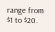range from $1 to $20.